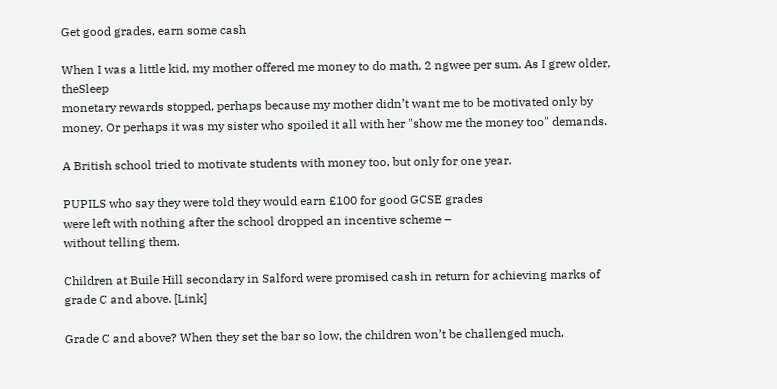Get good grades, earn some cash

When I was a little kid, my mother offered me money to do math, 2 ngwee per sum. As I grew older, theSleep
monetary rewards stopped, perhaps because my mother didn’t want me to be motivated only by money. Or perhaps it was my sister who spoiled it all with her "show me the money too" demands.

A British school tried to motivate students with money too, but only for one year.

PUPILS who say they were told they would earn £100 for good GCSE grades
were left with nothing after the school dropped an incentive scheme –
without telling them.

Children at Buile Hill secondary in Salford were promised cash in return for achieving marks of grade C and above. [Link]

Grade C and above? When they set the bar so low, the children won’t be challenged much,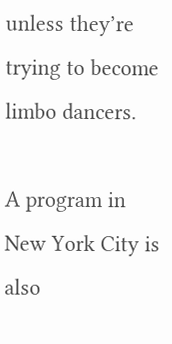unless they’re trying to become limbo dancers.

A program in New York City is also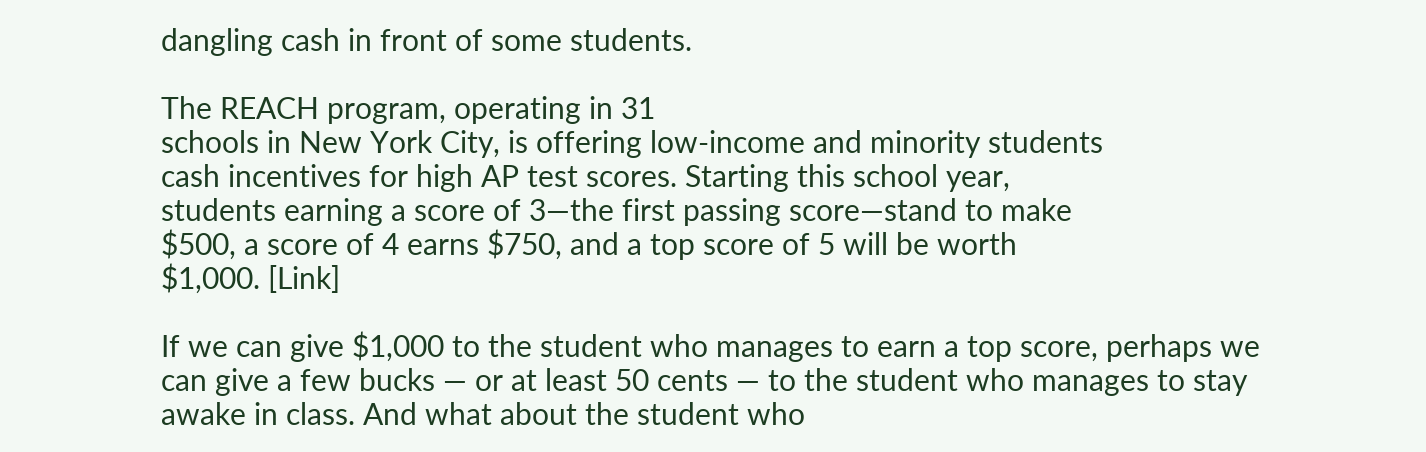dangling cash in front of some students.

The REACH program, operating in 31
schools in New York City, is offering low-income and minority students
cash incentives for high AP test scores. Starting this school year,
students earning a score of 3—the first passing score—stand to make
$500, a score of 4 earns $750, and a top score of 5 will be worth
$1,000. [Link]

If we can give $1,000 to the student who manages to earn a top score, perhaps we can give a few bucks — or at least 50 cents — to the student who manages to stay awake in class. And what about the student who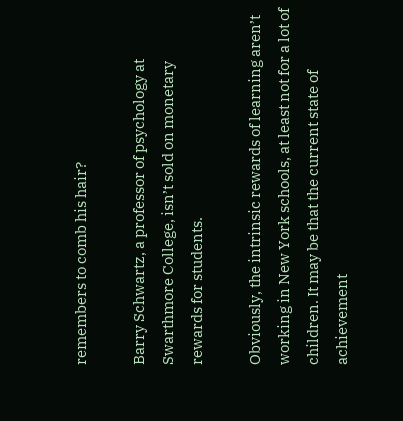remembers to comb his hair?

Barry Schwartz, a professor of psychology at Swarthmore College, isn’t sold on monetary rewards for students.

Obviously, the intrinsic rewards of learning aren’t working in New York schools, at least not for a lot of children. It may be that the current state of achievement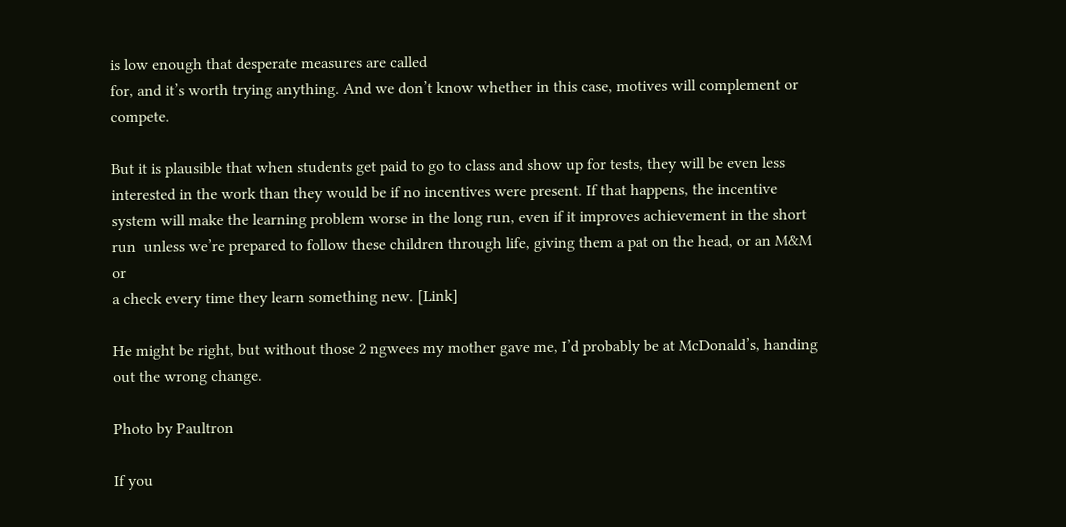is low enough that desperate measures are called
for, and it’s worth trying anything. And we don’t know whether in this case, motives will complement or compete.

But it is plausible that when students get paid to go to class and show up for tests, they will be even less interested in the work than they would be if no incentives were present. If that happens, the incentive system will make the learning problem worse in the long run, even if it improves achievement in the short run  unless we’re prepared to follow these children through life, giving them a pat on the head, or an M&M or
a check every time they learn something new. [Link]

He might be right, but without those 2 ngwees my mother gave me, I’d probably be at McDonald’s, handing out the wrong change.

Photo by Paultron

If you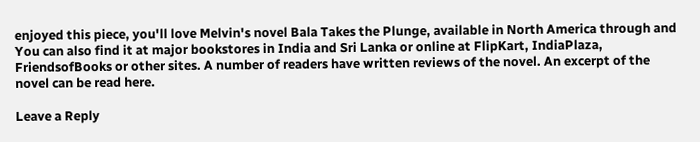enjoyed this piece, you'll love Melvin's novel Bala Takes the Plunge, available in North America through and You can also find it at major bookstores in India and Sri Lanka or online at FlipKart, IndiaPlaza, FriendsofBooks or other sites. A number of readers have written reviews of the novel. An excerpt of the novel can be read here.

Leave a Reply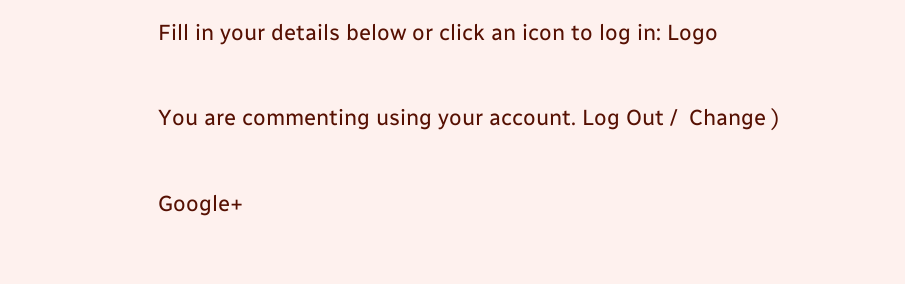Fill in your details below or click an icon to log in: Logo

You are commenting using your account. Log Out /  Change )

Google+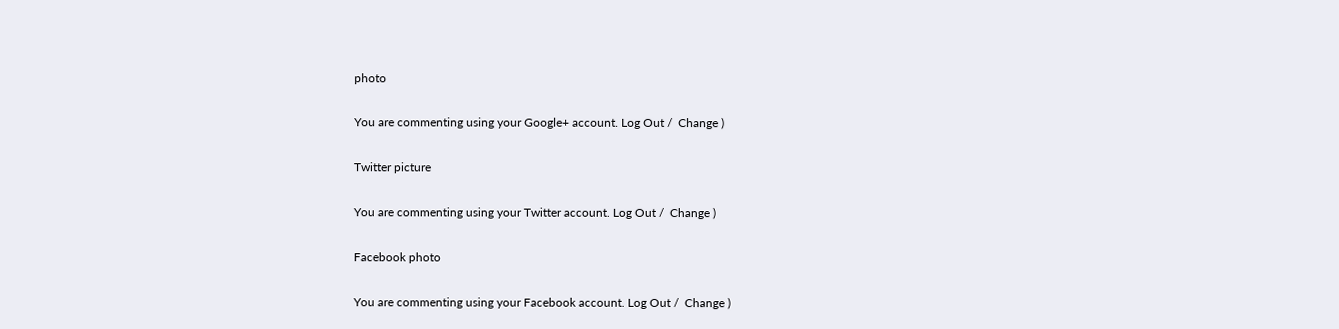photo

You are commenting using your Google+ account. Log Out /  Change )

Twitter picture

You are commenting using your Twitter account. Log Out /  Change )

Facebook photo

You are commenting using your Facebook account. Log Out /  Change )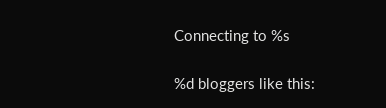Connecting to %s

%d bloggers like this: